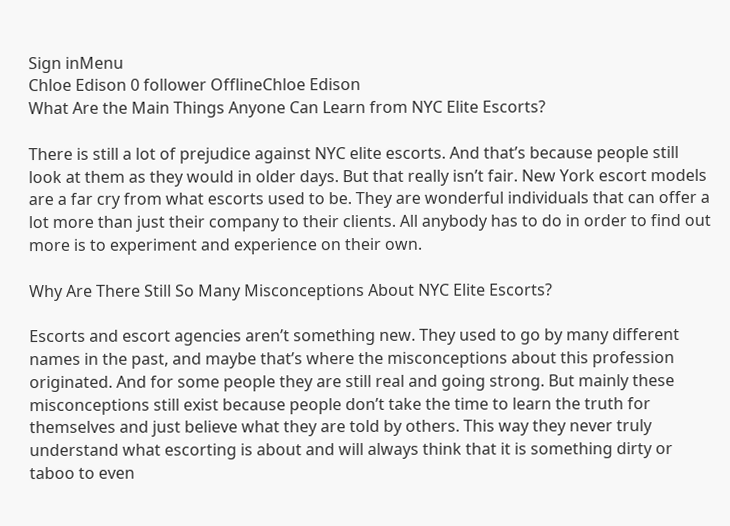Sign inMenu
Chloe Edison 0 follower OfflineChloe Edison
What Are the Main Things Anyone Can Learn from NYC Elite Escorts?

There is still a lot of prejudice against NYC elite escorts. And that’s because people still look at them as they would in older days. But that really isn’t fair. New York escort models are a far cry from what escorts used to be. They are wonderful individuals that can offer a lot more than just their company to their clients. All anybody has to do in order to find out more is to experiment and experience on their own.

Why Are There Still So Many Misconceptions About NYC Elite Escorts?

Escorts and escort agencies aren’t something new. They used to go by many different names in the past, and maybe that’s where the misconceptions about this profession originated. And for some people they are still real and going strong. But mainly these misconceptions still exist because people don’t take the time to learn the truth for themselves and just believe what they are told by others. This way they never truly understand what escorting is about and will always think that it is something dirty or taboo to even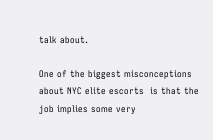talk about.

One of the biggest misconceptions about NYC elite escorts  is that the job implies some very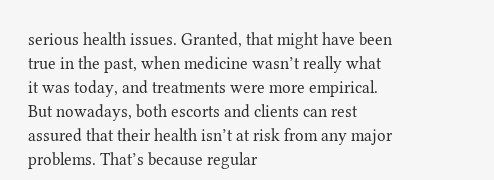serious health issues. Granted, that might have been true in the past, when medicine wasn’t really what it was today, and treatments were more empirical. But nowadays, both escorts and clients can rest assured that their health isn’t at risk from any major problems. That’s because regular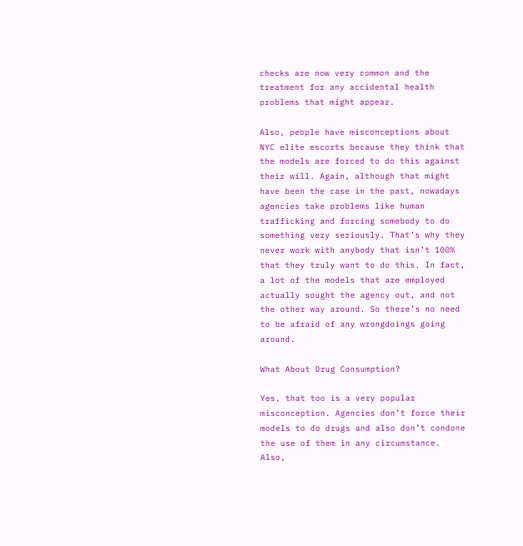checks are now very common and the treatment for any accidental health problems that might appear.

Also, people have misconceptions about NYC elite escorts because they think that the models are forced to do this against their will. Again, although that might have been the case in the past, nowadays agencies take problems like human trafficking and forcing somebody to do something very seriously. That’s why they never work with anybody that isn’t 100% that they truly want to do this. In fact, a lot of the models that are employed actually sought the agency out, and not the other way around. So there’s no need to be afraid of any wrongdoings going around.

What About Drug Consumption?

Yes, that too is a very popular misconception. Agencies don’t force their models to do drugs and also don’t condone the use of them in any circumstance. Also,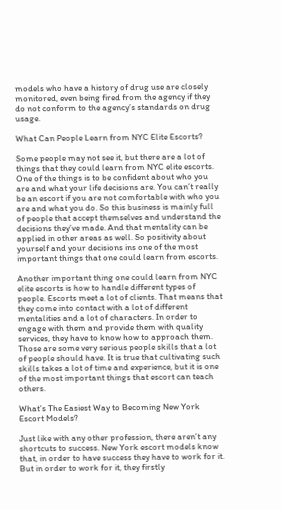models who have a history of drug use are closely monitored, even being fired from the agency if they do not conform to the agency’s standards on drug usage.

What Can People Learn from NYC Elite Escorts?

Some people may not see it, but there are a lot of things that they could learn from NYC elite escorts. One of the things is to be confident about who you are and what your life decisions are. You can’t really be an escort if you are not comfortable with who you are and what you do. So this business is mainly full of people that accept themselves and understand the decisions they’ve made. And that mentality can be applied in other areas as well. So positivity about yourself and your decisions ins one of the most important things that one could learn from escorts.

Another important thing one could learn from NYC elite escorts is how to handle different types of people. Escorts meet a lot of clients. That means that they come into contact with a lot of different mentalities and a lot of characters. In order to engage with them and provide them with quality services, they have to know how to approach them. Those are some very serious people skills that a lot of people should have. It is true that cultivating such skills takes a lot of time and experience, but it is one of the most important things that escort can teach others.

What’s The Easiest Way to Becoming New York Escort Models?

Just like with any other profession, there aren’t any shortcuts to success. New York escort models know that, in order to have success they have to work for it. But in order to work for it, they firstly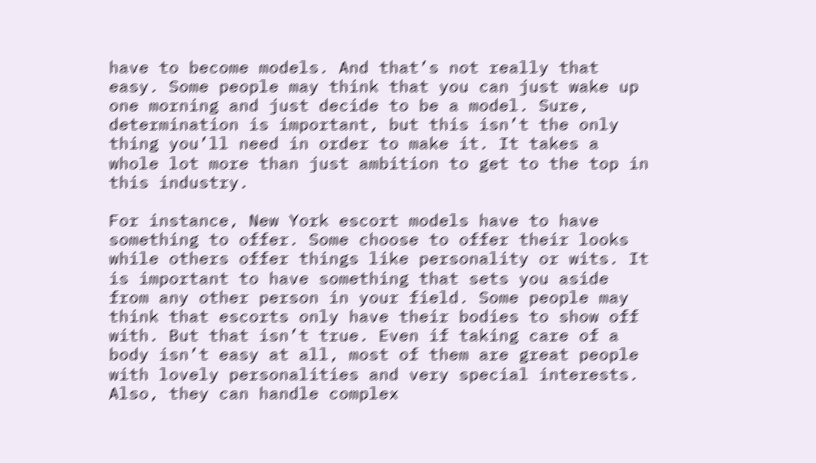have to become models. And that’s not really that easy. Some people may think that you can just wake up one morning and just decide to be a model. Sure, determination is important, but this isn’t the only thing you’ll need in order to make it. It takes a whole lot more than just ambition to get to the top in this industry.

For instance, New York escort models have to have something to offer. Some choose to offer their looks while others offer things like personality or wits. It is important to have something that sets you aside from any other person in your field. Some people may think that escorts only have their bodies to show off with. But that isn’t true. Even if taking care of a body isn’t easy at all, most of them are great people with lovely personalities and very special interests. Also, they can handle complex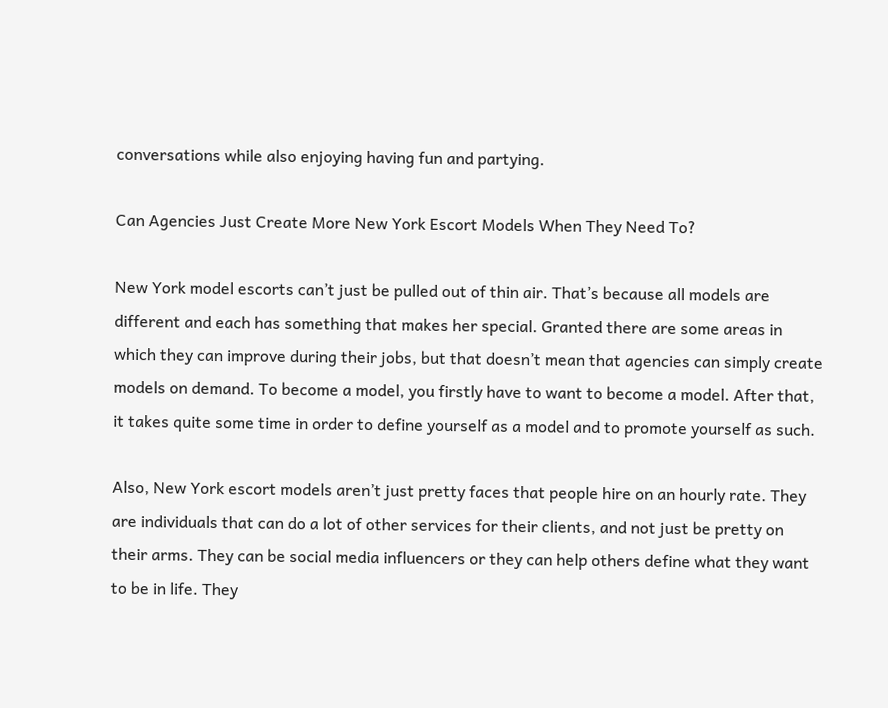conversations while also enjoying having fun and partying.

Can Agencies Just Create More New York Escort Models When They Need To?

New York model escorts can’t just be pulled out of thin air. That’s because all models are different and each has something that makes her special. Granted there are some areas in which they can improve during their jobs, but that doesn’t mean that agencies can simply create models on demand. To become a model, you firstly have to want to become a model. After that, it takes quite some time in order to define yourself as a model and to promote yourself as such.

Also, New York escort models aren’t just pretty faces that people hire on an hourly rate. They are individuals that can do a lot of other services for their clients, and not just be pretty on their arms. They can be social media influencers or they can help others define what they want to be in life. They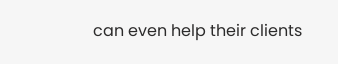can even help their clients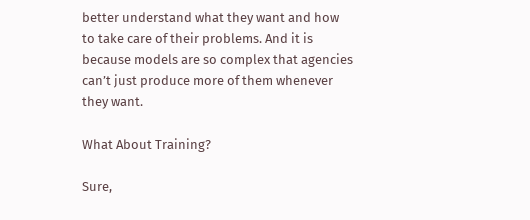better understand what they want and how to take care of their problems. And it is because models are so complex that agencies can’t just produce more of them whenever they want.

What About Training?

Sure,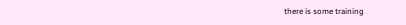there is some training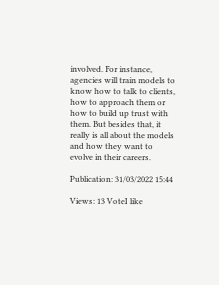involved. For instance, agencies will train models to know how to talk to clients, how to approach them or how to build up trust with them. But besides that, it really is all about the models and how they want to evolve in their careers.

Publication: 31/03/2022 15:44

Views: 13 VoteI like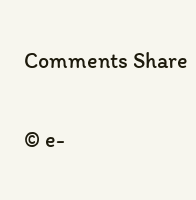Comments Share

© e-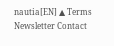nautia[EN] ▲ Terms Newsletter Contact